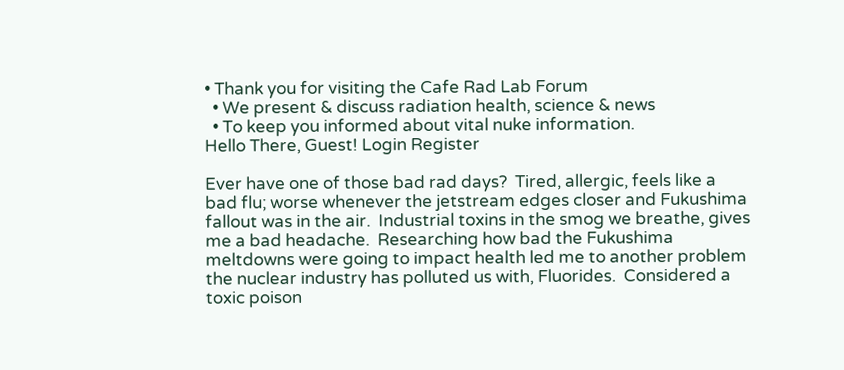• Thank you for visiting the Cafe Rad Lab Forum
  • We present & discuss radiation health, science & news
  • To keep you informed about vital nuke information.
Hello There, Guest! Login Register

Ever have one of those bad rad days?  Tired, allergic, feels like a bad flu; worse whenever the jetstream edges closer and Fukushima fallout was in the air.  Industrial toxins in the smog we breathe, gives me a bad headache.  Researching how bad the Fukushima meltdowns were going to impact health led me to another problem the nuclear industry has polluted us with, Fluorides.  Considered a toxic poison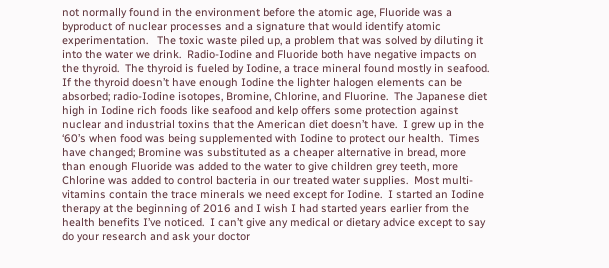not normally found in the environment before the atomic age, Fluoride was a byproduct of nuclear processes and a signature that would identify atomic experimentation.   The toxic waste piled up, a problem that was solved by diluting it into the water we drink.  Radio-Iodine and Fluoride both have negative impacts on the thyroid.  The thyroid is fueled by Iodine, a trace mineral found mostly in seafood.  If the thyroid doesn’t have enough Iodine the lighter halogen elements can be absorbed; radio-Iodine isotopes, Bromine, Chlorine, and Fluorine.  The Japanese diet high in Iodine rich foods like seafood and kelp offers some protection against nuclear and industrial toxins that the American diet doesn’t have.  I grew up in the ‘60’s when food was being supplemented with Iodine to protect our health.  Times have changed; Bromine was substituted as a cheaper alternative in bread, more than enough Fluoride was added to the water to give children grey teeth, more Chlorine was added to control bacteria in our treated water supplies.  Most multi-vitamins contain the trace minerals we need except for Iodine.  I started an Iodine therapy at the beginning of 2016 and I wish I had started years earlier from the health benefits I’ve noticed.  I can’t give any medical or dietary advice except to say do your research and ask your doctor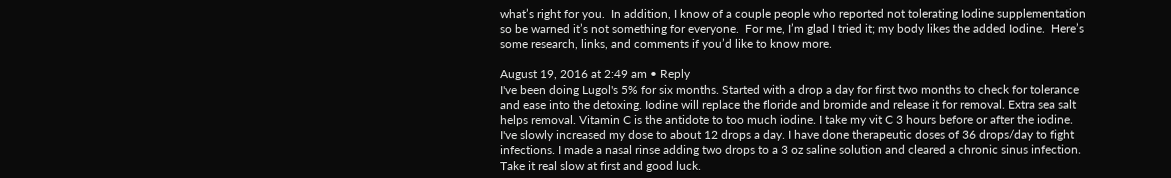what’s right for you.  In addition, I know of a couple people who reported not tolerating Iodine supplementation so be warned it’s not something for everyone.  For me, I’m glad I tried it; my body likes the added Iodine.  Here’s some research, links, and comments if you’d like to know more.

August 19, 2016 at 2:49 am • Reply
I've been doing Lugol's 5% for six months. Started with a drop a day for first two months to check for tolerance and ease into the detoxing. Iodine will replace the floride and bromide and release it for removal. Extra sea salt helps removal. Vitamin C is the antidote to too much iodine. I take my vit C 3 hours before or after the iodine. I've slowly increased my dose to about 12 drops a day. I have done therapeutic doses of 36 drops/day to fight infections. I made a nasal rinse adding two drops to a 3 oz saline solution and cleared a chronic sinus infection. Take it real slow at first and good luck.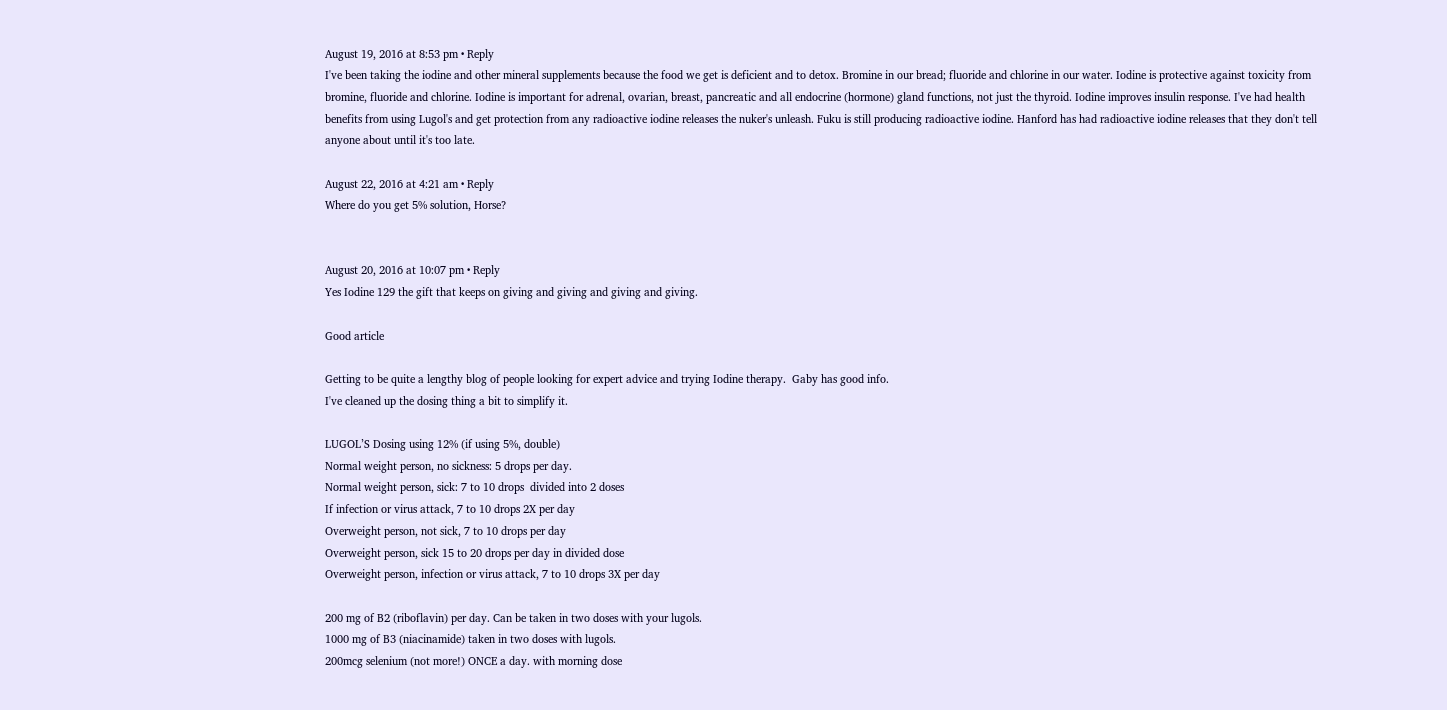August 19, 2016 at 8:53 pm • Reply
I've been taking the iodine and other mineral supplements because the food we get is deficient and to detox. Bromine in our bread; fluoride and chlorine in our water. Iodine is protective against toxicity from bromine, fluoride and chlorine. Iodine is important for adrenal, ovarian, breast, pancreatic and all endocrine (hormone) gland functions, not just the thyroid. Iodine improves insulin response. I've had health benefits from using Lugol's and get protection from any radioactive iodine releases the nuker's unleash. Fuku is still producing radioactive iodine. Hanford has had radioactive iodine releases that they don't tell anyone about until it's too late.

August 22, 2016 at 4:21 am • Reply
Where do you get 5% solution, Horse?


August 20, 2016 at 10:07 pm • Reply
Yes Iodine 129 the gift that keeps on giving and giving and giving and giving.

Good article

Getting to be quite a lengthy blog of people looking for expert advice and trying Iodine therapy.  Gaby has good info.
I've cleaned up the dosing thing a bit to simplify it.

LUGOL’S Dosing using 12% (if using 5%, double)
Normal weight person, no sickness: 5 drops per day.
Normal weight person, sick: 7 to 10 drops  divided into 2 doses
If infection or virus attack, 7 to 10 drops 2X per day
Overweight person, not sick, 7 to 10 drops per day
Overweight person, sick 15 to 20 drops per day in divided dose
Overweight person, infection or virus attack, 7 to 10 drops 3X per day

200 mg of B2 (riboflavin) per day. Can be taken in two doses with your lugols.
1000 mg of B3 (niacinamide) taken in two doses with lugols.
200mcg selenium (not more!) ONCE a day. with morning dose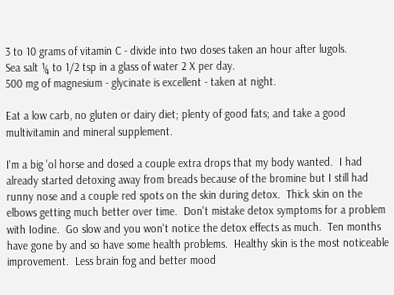3 to 10 grams of vitamin C - divide into two doses taken an hour after lugols.
Sea salt ¼ to 1/2 tsp in a glass of water 2 X per day.
500 mg of magnesium - glycinate is excellent - taken at night.

Eat a low carb, no gluten or dairy diet; plenty of good fats; and take a good multivitamin and mineral supplement.

I'm a big 'ol horse and dosed a couple extra drops that my body wanted.  I had already started detoxing away from breads because of the bromine but I still had runny nose and a couple red spots on the skin during detox.  Thick skin on the elbows getting much better over time.  Don't mistake detox symptoms for a problem with Iodine.  Go slow and you won't notice the detox effects as much.  Ten months have gone by and so have some health problems.  Healthy skin is the most noticeable improvement.  Less brain fog and better mood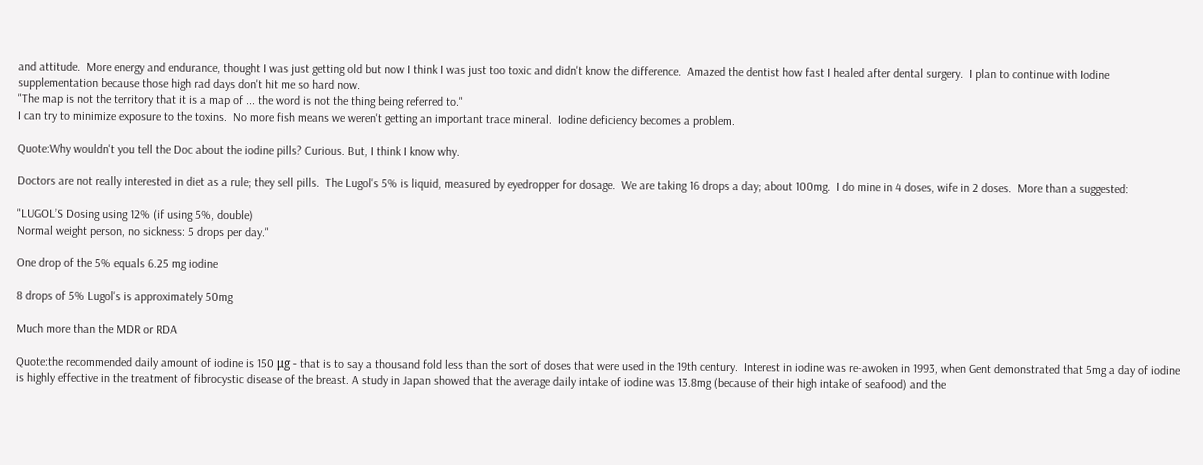and attitude.  More energy and endurance, thought I was just getting old but now I think I was just too toxic and didn't know the difference.  Amazed the dentist how fast I healed after dental surgery.  I plan to continue with Iodine supplementation because those high rad days don't hit me so hard now.
"The map is not the territory that it is a map of ... the word is not the thing being referred to."
I can try to minimize exposure to the toxins.  No more fish means we weren't getting an important trace mineral.  Iodine deficiency becomes a problem.

Quote:Why wouldn't you tell the Doc about the iodine pills? Curious. But, I think I know why.

Doctors are not really interested in diet as a rule; they sell pills.  The Lugol's 5% is liquid, measured by eyedropper for dosage.  We are taking 16 drops a day; about 100mg.  I do mine in 4 doses, wife in 2 doses.  More than a suggested:

"LUGOL’S Dosing using 12% (if using 5%, double)
Normal weight person, no sickness: 5 drops per day."

One drop of the 5% equals 6.25 mg iodine

8 drops of 5% Lugol's is approximately 50mg

Much more than the MDR or RDA

Quote:the recommended daily amount of iodine is 150 μg - that is to say a thousand fold less than the sort of doses that were used in the 19th century.  Interest in iodine was re-awoken in 1993, when Gent demonstrated that 5mg a day of iodine is highly effective in the treatment of fibrocystic disease of the breast. A study in Japan showed that the average daily intake of iodine was 13.8mg (because of their high intake of seafood) and the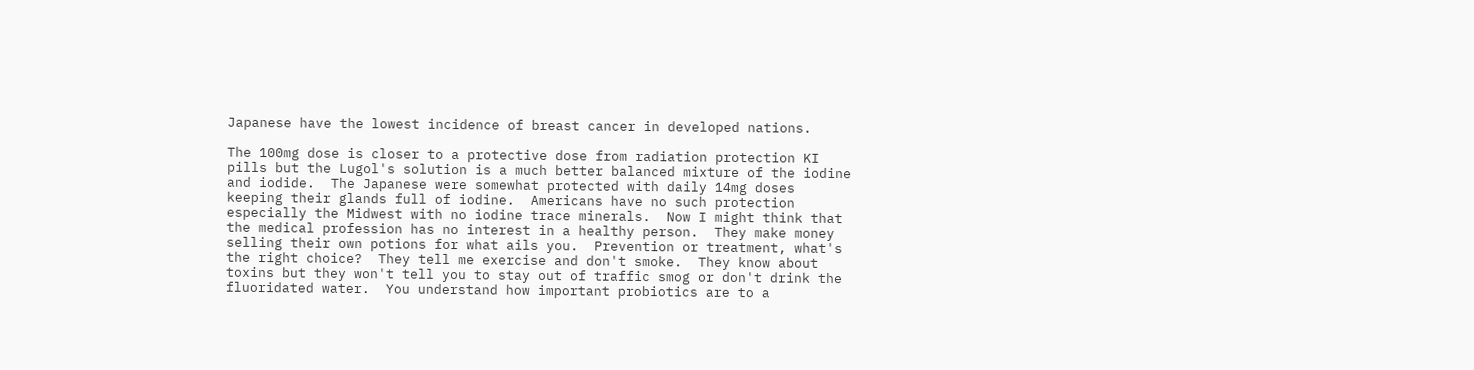Japanese have the lowest incidence of breast cancer in developed nations.

The 100mg dose is closer to a protective dose from radiation protection KI pills but the Lugol's solution is a much better balanced mixture of the iodine and iodide.  The Japanese were somewhat protected with daily 14mg doses keeping their glands full of iodine.  Americans have no such protection especially the Midwest with no iodine trace minerals.  Now I might think that the medical profession has no interest in a healthy person.  They make money selling their own potions for what ails you.  Prevention or treatment, what's the right choice?  They tell me exercise and don't smoke.  They know about toxins but they won't tell you to stay out of traffic smog or don't drink the fluoridated water.  You understand how important probiotics are to a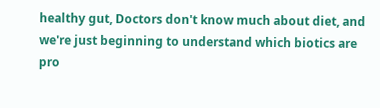healthy gut, Doctors don't know much about diet, and we're just beginning to understand which biotics are pro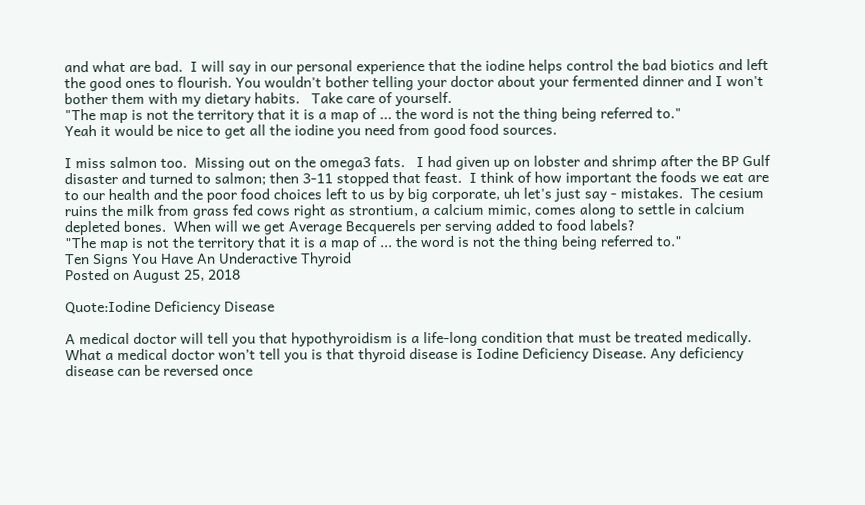and what are bad.  I will say in our personal experience that the iodine helps control the bad biotics and left the good ones to flourish. You wouldn't bother telling your doctor about your fermented dinner and I won't bother them with my dietary habits.   Take care of yourself.
"The map is not the territory that it is a map of ... the word is not the thing being referred to."
Yeah it would be nice to get all the iodine you need from good food sources.

I miss salmon too.  Missing out on the omega3 fats.   I had given up on lobster and shrimp after the BP Gulf disaster and turned to salmon; then 3-11 stopped that feast.  I think of how important the foods we eat are to our health and the poor food choices left to us by big corporate, uh let's just say - mistakes.  The cesium ruins the milk from grass fed cows right as strontium, a calcium mimic, comes along to settle in calcium depleted bones.  When will we get Average Becquerels per serving added to food labels?
"The map is not the territory that it is a map of ... the word is not the thing being referred to."
Ten Signs You Have An Underactive Thyroid
Posted on August 25, 2018

Quote:Iodine Deficiency Disease

A medical doctor will tell you that hypothyroidism is a life-long condition that must be treated medically. What a medical doctor won’t tell you is that thyroid disease is Iodine Deficiency Disease. Any deficiency disease can be reversed once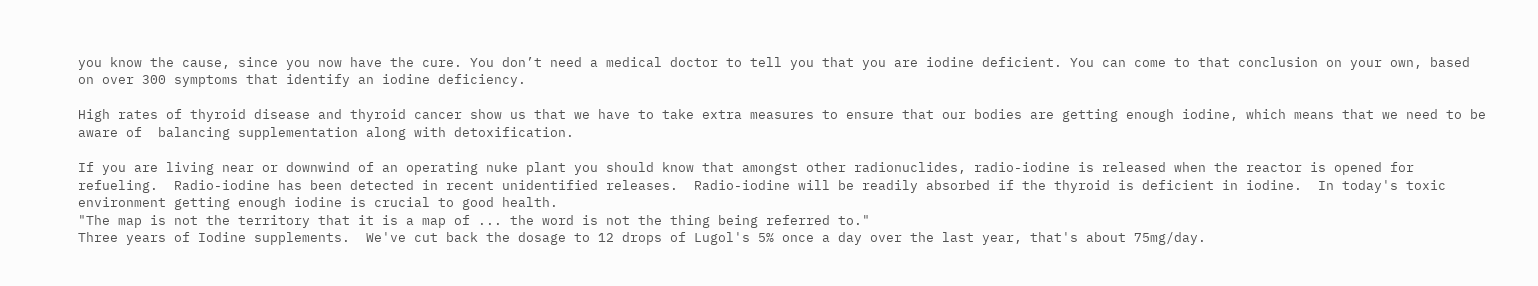you know the cause, since you now have the cure. You don’t need a medical doctor to tell you that you are iodine deficient. You can come to that conclusion on your own, based on over 300 symptoms that identify an iodine deficiency.

High rates of thyroid disease and thyroid cancer show us that we have to take extra measures to ensure that our bodies are getting enough iodine, which means that we need to be aware of  balancing supplementation along with detoxification.

If you are living near or downwind of an operating nuke plant you should know that amongst other radionuclides, radio-iodine is released when the reactor is opened for refueling.  Radio-iodine has been detected in recent unidentified releases.  Radio-iodine will be readily absorbed if the thyroid is deficient in iodine.  In today's toxic environment getting enough iodine is crucial to good health.
"The map is not the territory that it is a map of ... the word is not the thing being referred to."
Three years of Iodine supplements.  We've cut back the dosage to 12 drops of Lugol's 5% once a day over the last year, that's about 75mg/day.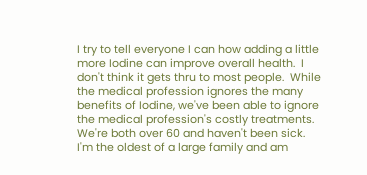I try to tell everyone I can how adding a little more Iodine can improve overall health.  I don't think it gets thru to most people.  While the medical profession ignores the many benefits of Iodine, we've been able to ignore the medical profession's costly treatments.  We're both over 60 and haven't been sick.  I'm the oldest of a large family and am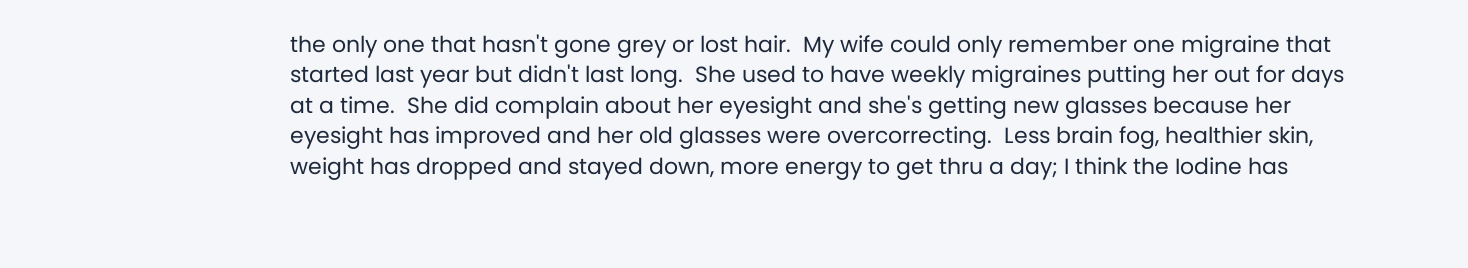the only one that hasn't gone grey or lost hair.  My wife could only remember one migraine that started last year but didn't last long.  She used to have weekly migraines putting her out for days at a time.  She did complain about her eyesight and she's getting new glasses because her eyesight has improved and her old glasses were overcorrecting.  Less brain fog, healthier skin, weight has dropped and stayed down, more energy to get thru a day; I think the Iodine has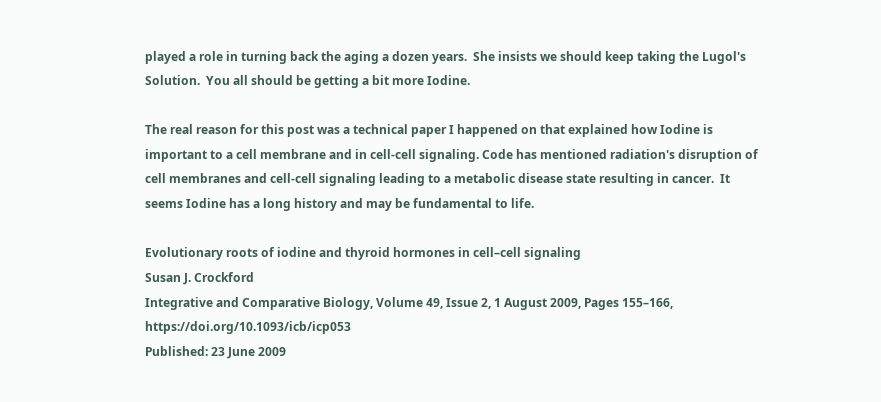played a role in turning back the aging a dozen years.  She insists we should keep taking the Lugol's Solution.  You all should be getting a bit more Iodine.

The real reason for this post was a technical paper I happened on that explained how Iodine is important to a cell membrane and in cell-cell signaling. Code has mentioned radiation's disruption of cell membranes and cell-cell signaling leading to a metabolic disease state resulting in cancer.  It seems Iodine has a long history and may be fundamental to life.

Evolutionary roots of iodine and thyroid hormones in cell–cell signaling
Susan J. Crockford
Integrative and Comparative Biology, Volume 49, Issue 2, 1 August 2009, Pages 155–166, https://doi.org/10.1093/icb/icp053
Published: 23 June 2009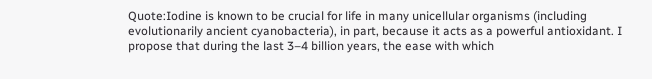Quote:Iodine is known to be crucial for life in many unicellular organisms (including evolutionarily ancient cyanobacteria), in part, because it acts as a powerful antioxidant. I propose that during the last 3–4 billion years, the ease with which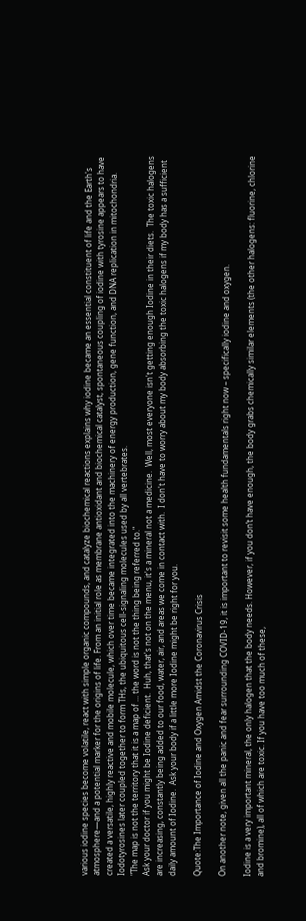various iodine species become volatile, react with simple organic compounds, and catalyze biochemical reactions explains why iodine became an essential constituent of life and the Earth's atmosphere—and a potential marker for the origins of life. From an initial role as membrane antioxidant and biochemical catalyst, spontaneous coupling of iodine with tyrosine appears to have created a versatile, highly reactive and mobile molecule, which over time became integrated into the machinery of energy production, gene function, and DNA replication in mitochondria. Iodotyrosines later coupled together to form THs, the ubiquitous cell-signaling molecules used by all vertebrates.
"The map is not the territory that it is a map of ... the word is not the thing being referred to."
Ask your doctor if you might be Iodine deficient.  Huh, that's not on the menu, it's a mineral not a medicine.  Well, most everyone isn't getting enough Iodine in their diets.  The toxic halogens are increasing, constantly being added to our food, water, air, and areas we come in contact with.  I don't have to worry about my body absorbing the toxic halogens if my body has a sufficient daily amount of Iodine.  Ask your body if a little more Iodine might be right for you.

Quote:The Importance of Iodine and Oxygen Amidst the Coronavirus Crisis

On another note, given all the panic and fear surrounding COVID-19, it is important to revisit some health fundamentals right now – specifically iodine and oxygen.

Iodine is a very important mineral, the only halogen that the body needs. However, if you don’t have enough, the body grabs chemically similar elements (the other halogens: fluorine, chlorine and bromine), all of which are toxic. If you have too much of these,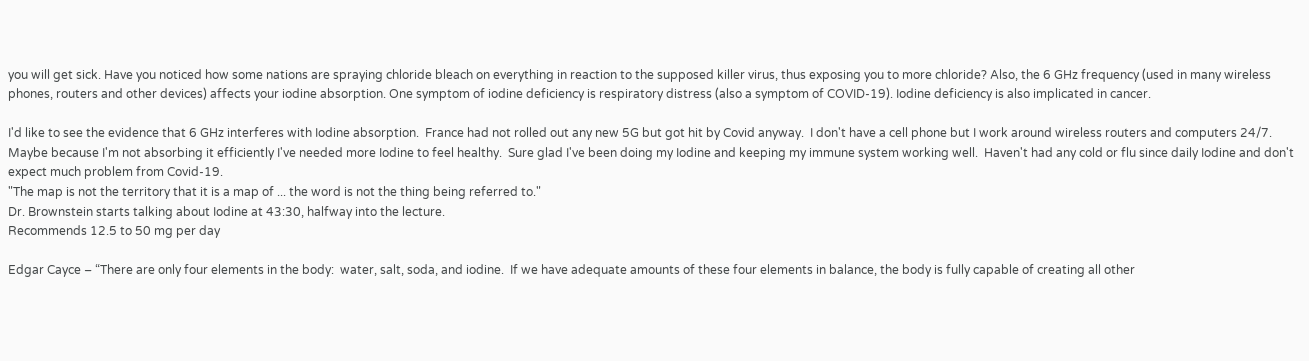you will get sick. Have you noticed how some nations are spraying chloride bleach on everything in reaction to the supposed killer virus, thus exposing you to more chloride? Also, the 6 GHz frequency (used in many wireless phones, routers and other devices) affects your iodine absorption. One symptom of iodine deficiency is respiratory distress (also a symptom of COVID-19). Iodine deficiency is also implicated in cancer.

I'd like to see the evidence that 6 GHz interferes with Iodine absorption.  France had not rolled out any new 5G but got hit by Covid anyway.  I don't have a cell phone but I work around wireless routers and computers 24/7.  Maybe because I'm not absorbing it efficiently I've needed more Iodine to feel healthy.  Sure glad I've been doing my Iodine and keeping my immune system working well.  Haven't had any cold or flu since daily Iodine and don't expect much problem from Covid-19.
"The map is not the territory that it is a map of ... the word is not the thing being referred to."
Dr. Brownstein starts talking about Iodine at 43:30, halfway into the lecture.
Recommends 12.5 to 50 mg per day

Edgar Cayce – “There are only four elements in the body:  water, salt, soda, and iodine.  If we have adequate amounts of these four elements in balance, the body is fully capable of creating all other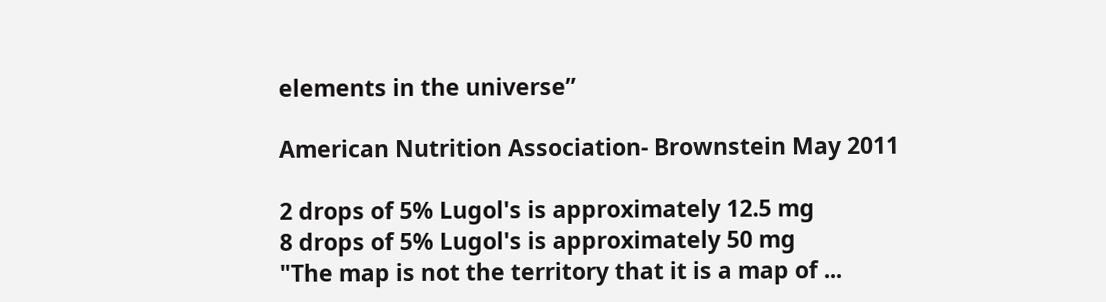elements in the universe”

American Nutrition Association- Brownstein May 2011

2 drops of 5% Lugol's is approximately 12.5 mg
8 drops of 5% Lugol's is approximately 50 mg
"The map is not the territory that it is a map of ...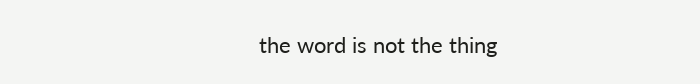the word is not the thing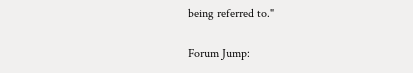being referred to."

Forum Jump: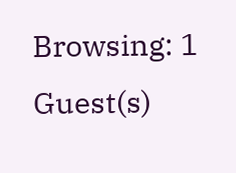Browsing: 1 Guest(s)